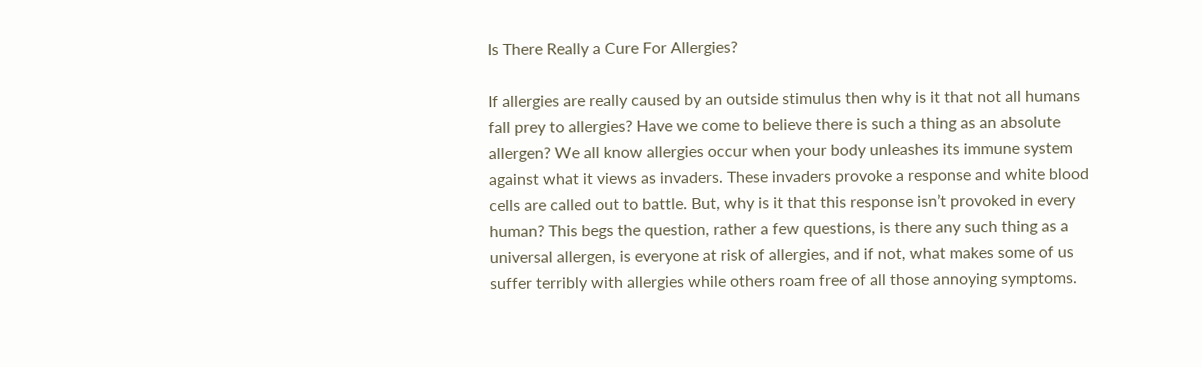Is There Really a Cure For Allergies?

If allergies are really caused by an outside stimulus then why is it that not all humans fall prey to allergies? Have we come to believe there is such a thing as an absolute allergen? We all know allergies occur when your body unleashes its immune system against what it views as invaders. These invaders provoke a response and white blood cells are called out to battle. But, why is it that this response isn’t provoked in every human? This begs the question, rather a few questions, is there any such thing as a universal allergen, is everyone at risk of allergies, and if not, what makes some of us suffer terribly with allergies while others roam free of all those annoying symptoms.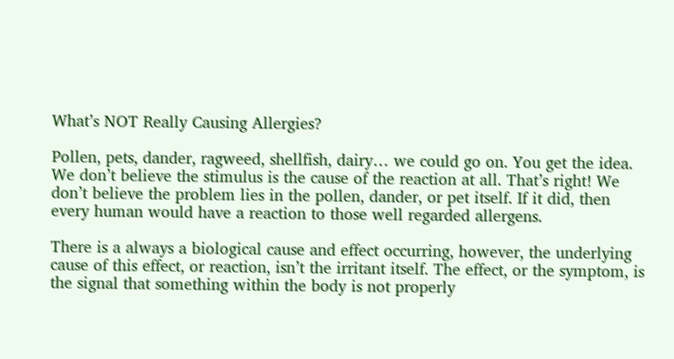What’s NOT Really Causing Allergies?

Pollen, pets, dander, ragweed, shellfish, dairy… we could go on. You get the idea. We don’t believe the stimulus is the cause of the reaction at all. That’s right! We don’t believe the problem lies in the pollen, dander, or pet itself. If it did, then every human would have a reaction to those well regarded allergens.

There is a always a biological cause and effect occurring, however, the underlying cause of this effect, or reaction, isn’t the irritant itself. The effect, or the symptom, is the signal that something within the body is not properly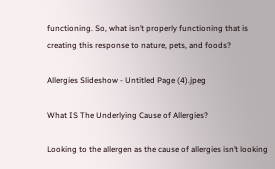functioning. So, what isn’t properly functioning that is creating this response to nature, pets, and foods?

Allergies Slideshow - Untitled Page (4).jpeg

What IS The Underlying Cause of Allergies?

Looking to the allergen as the cause of allergies isn’t looking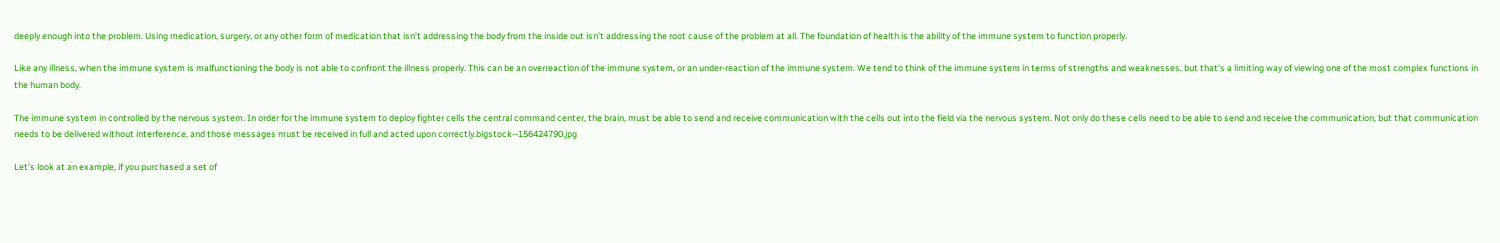deeply enough into the problem. Using medication, surgery, or any other form of medication that isn’t addressing the body from the inside out isn’t addressing the root cause of the problem at all. The foundation of health is the ability of the immune system to function properly.

Like any illness, when the immune system is malfunctioning the body is not able to confront the illness properly. This can be an overreaction of the immune system, or an under-reaction of the immune system. We tend to think of the immune system in terms of strengths and weaknesses, but that’s a limiting way of viewing one of the most complex functions in the human body.

The immune system in controlled by the nervous system. In order for the immune system to deploy fighter cells the central command center, the brain, must be able to send and receive communication with the cells out into the field via the nervous system. Not only do these cells need to be able to send and receive the communication, but that communication needs to be delivered without interference, and those messages must be received in full and acted upon correctly.bigstock--156424790.jpg

Let’s look at an example, if you purchased a set of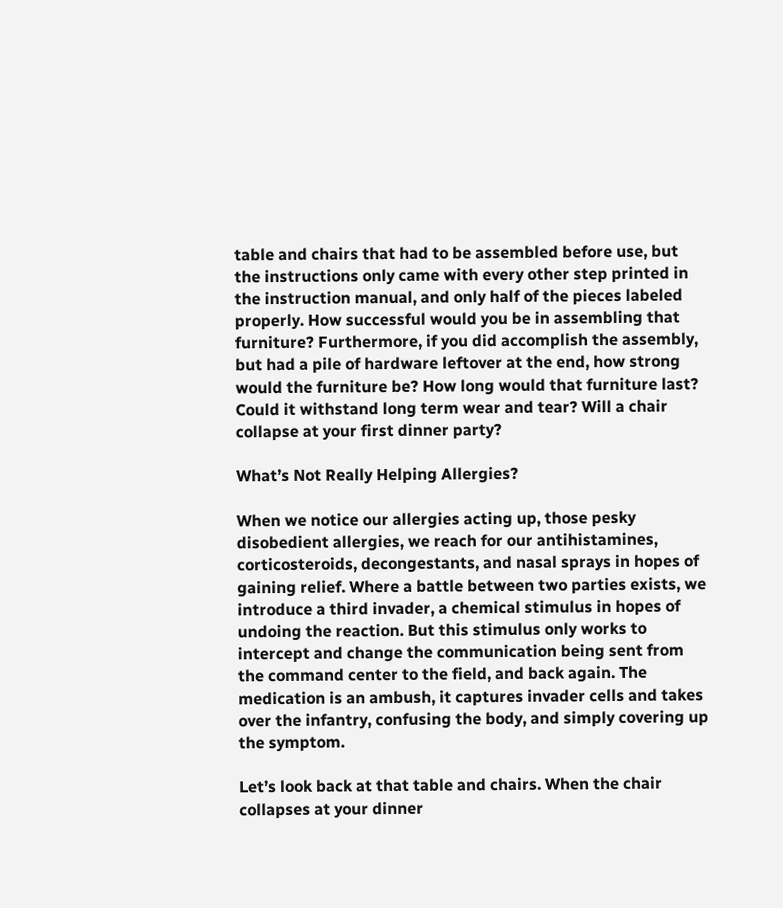table and chairs that had to be assembled before use, but the instructions only came with every other step printed in the instruction manual, and only half of the pieces labeled properly. How successful would you be in assembling that furniture? Furthermore, if you did accomplish the assembly, but had a pile of hardware leftover at the end, how strong would the furniture be? How long would that furniture last? Could it withstand long term wear and tear? Will a chair collapse at your first dinner party?

What’s Not Really Helping Allergies?

When we notice our allergies acting up, those pesky disobedient allergies, we reach for our antihistamines, corticosteroids, decongestants, and nasal sprays in hopes of gaining relief. Where a battle between two parties exists, we introduce a third invader, a chemical stimulus in hopes of undoing the reaction. But this stimulus only works to intercept and change the communication being sent from the command center to the field, and back again. The medication is an ambush, it captures invader cells and takes over the infantry, confusing the body, and simply covering up the symptom.

Let’s look back at that table and chairs. When the chair collapses at your dinner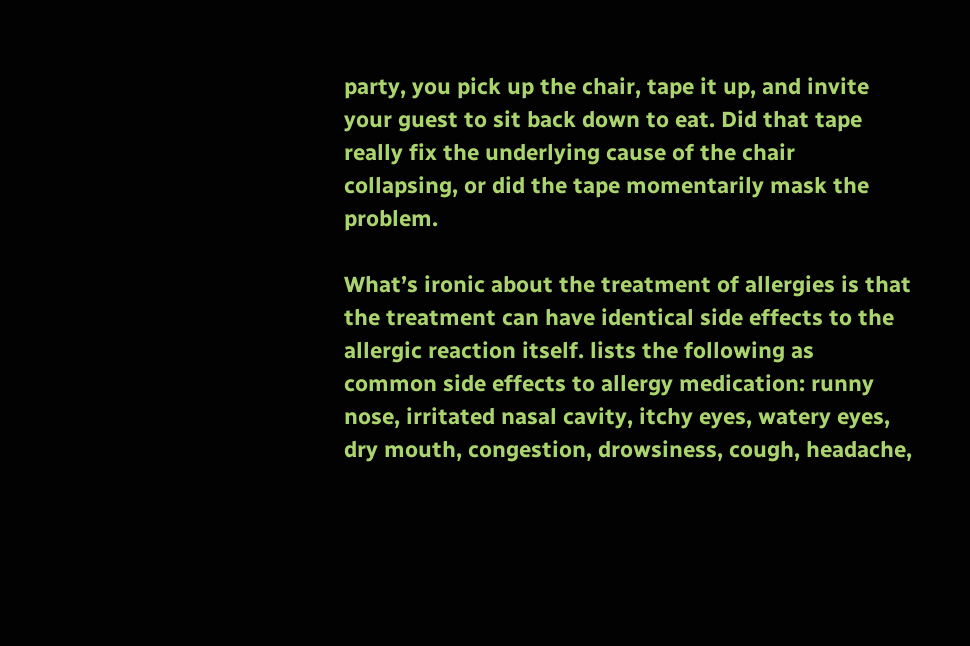party, you pick up the chair, tape it up, and invite your guest to sit back down to eat. Did that tape really fix the underlying cause of the chair collapsing, or did the tape momentarily mask the problem.

What’s ironic about the treatment of allergies is that the treatment can have identical side effects to the allergic reaction itself. lists the following as common side effects to allergy medication: runny nose, irritated nasal cavity, itchy eyes, watery eyes, dry mouth, congestion, drowsiness, cough, headache,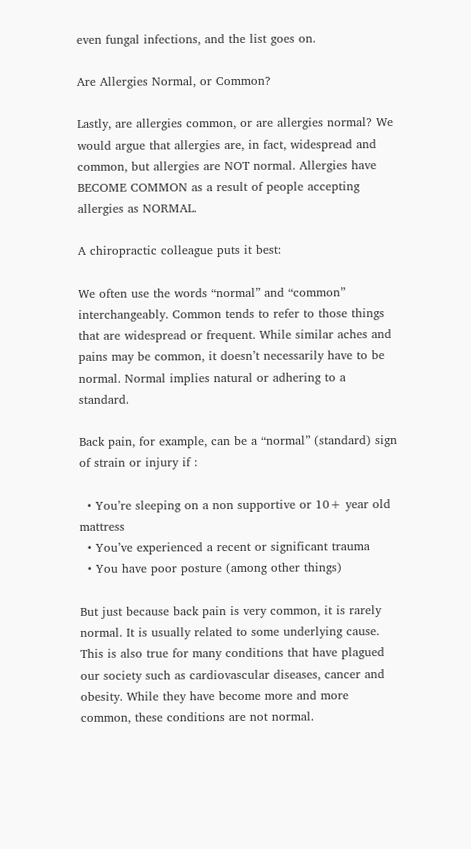even fungal infections, and the list goes on.

Are Allergies Normal, or Common?

Lastly, are allergies common, or are allergies normal? We would argue that allergies are, in fact, widespread and common, but allergies are NOT normal. Allergies have BECOME COMMON as a result of people accepting allergies as NORMAL.

A chiropractic colleague puts it best:

We often use the words “normal” and “common” interchangeably. Common tends to refer to those things that are widespread or frequent. While similar aches and pains may be common, it doesn’t necessarily have to be normal. Normal implies natural or adhering to a standard.

Back pain, for example, can be a “normal” (standard) sign of strain or injury if :

  • You’re sleeping on a non supportive or 10+ year old mattress
  • You’ve experienced a recent or significant trauma
  • You have poor posture (among other things)

But just because back pain is very common, it is rarely normal. It is usually related to some underlying cause. This is also true for many conditions that have plagued our society such as cardiovascular diseases, cancer and obesity. While they have become more and more common, these conditions are not normal.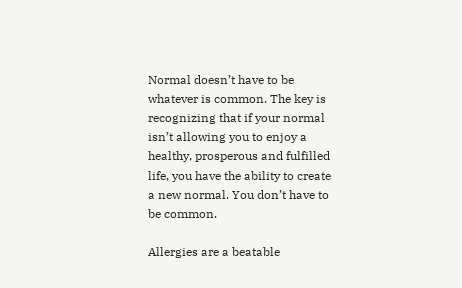Normal doesn’t have to be whatever is common. The key is recognizing that if your normal isn’t allowing you to enjoy a healthy, prosperous and fulfilled life, you have the ability to create a new normal. You don’t have to be common.

Allergies are a beatable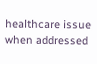healthcare issue when addressed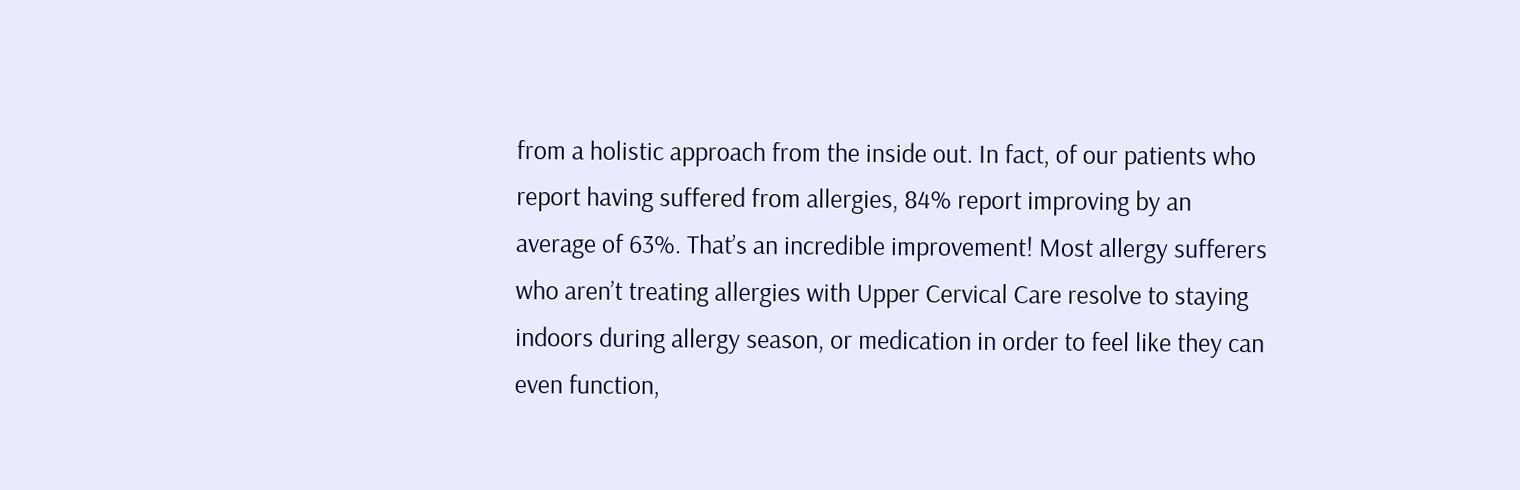from a holistic approach from the inside out. In fact, of our patients who report having suffered from allergies, 84% report improving by an average of 63%. That’s an incredible improvement! Most allergy sufferers who aren’t treating allergies with Upper Cervical Care resolve to staying indoors during allergy season, or medication in order to feel like they can even function,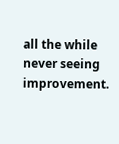all the while never seeing improvement.